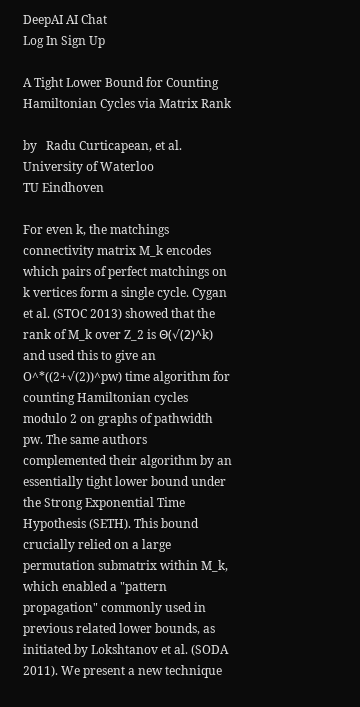DeepAI AI Chat
Log In Sign Up

A Tight Lower Bound for Counting Hamiltonian Cycles via Matrix Rank

by   Radu Curticapean, et al.
University of Waterloo
TU Eindhoven

For even k, the matchings connectivity matrix M_k encodes which pairs of perfect matchings on k vertices form a single cycle. Cygan et al. (STOC 2013) showed that the rank of M_k over Z_2 is Θ(√(2)^k) and used this to give an O^*((2+√(2))^pw) time algorithm for counting Hamiltonian cycles modulo 2 on graphs of pathwidth pw. The same authors complemented their algorithm by an essentially tight lower bound under the Strong Exponential Time Hypothesis (SETH). This bound crucially relied on a large permutation submatrix within M_k, which enabled a "pattern propagation" commonly used in previous related lower bounds, as initiated by Lokshtanov et al. (SODA 2011). We present a new technique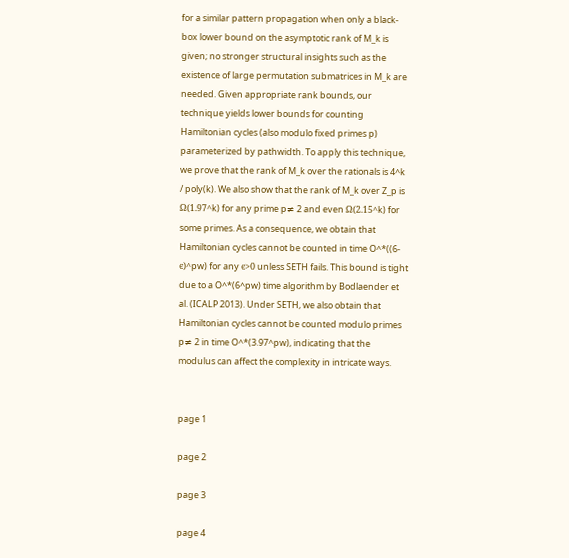for a similar pattern propagation when only a black-box lower bound on the asymptotic rank of M_k is given; no stronger structural insights such as the existence of large permutation submatrices in M_k are needed. Given appropriate rank bounds, our technique yields lower bounds for counting Hamiltonian cycles (also modulo fixed primes p) parameterized by pathwidth. To apply this technique, we prove that the rank of M_k over the rationals is 4^k / poly(k). We also show that the rank of M_k over Z_p is Ω(1.97^k) for any prime p≠ 2 and even Ω(2.15^k) for some primes. As a consequence, we obtain that Hamiltonian cycles cannot be counted in time O^*((6-ϵ)^pw) for any ϵ>0 unless SETH fails. This bound is tight due to a O^*(6^pw) time algorithm by Bodlaender et al. (ICALP 2013). Under SETH, we also obtain that Hamiltonian cycles cannot be counted modulo primes p≠ 2 in time O^*(3.97^pw), indicating that the modulus can affect the complexity in intricate ways.


page 1

page 2

page 3

page 4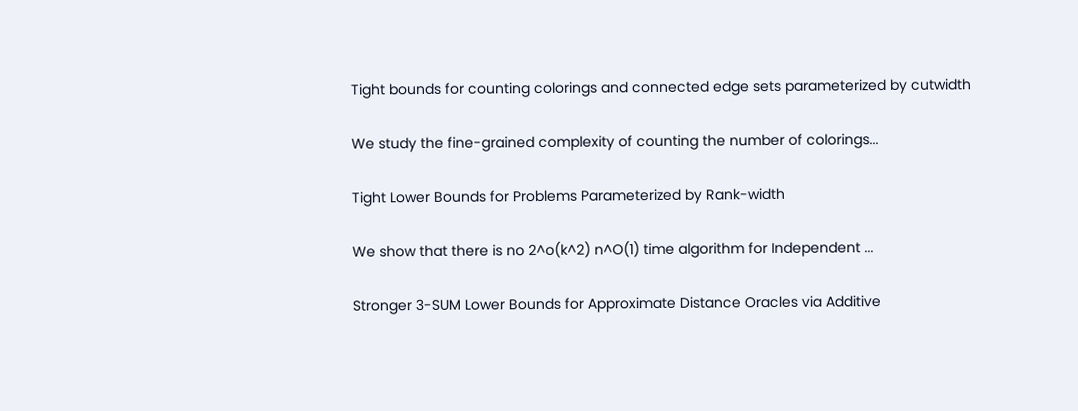Tight bounds for counting colorings and connected edge sets parameterized by cutwidth

We study the fine-grained complexity of counting the number of colorings...

Tight Lower Bounds for Problems Parameterized by Rank-width

We show that there is no 2^o(k^2) n^O(1) time algorithm for Independent ...

Stronger 3-SUM Lower Bounds for Approximate Distance Oracles via Additive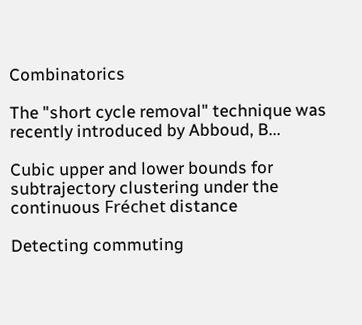Combinatorics

The "short cycle removal" technique was recently introduced by Abboud, B...

Cubic upper and lower bounds for subtrajectory clustering under the continuous Fréchet distance

Detecting commuting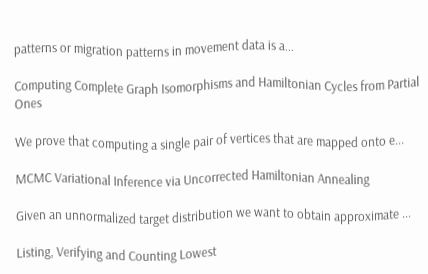patterns or migration patterns in movement data is a...

Computing Complete Graph Isomorphisms and Hamiltonian Cycles from Partial Ones

We prove that computing a single pair of vertices that are mapped onto e...

MCMC Variational Inference via Uncorrected Hamiltonian Annealing

Given an unnormalized target distribution we want to obtain approximate ...

Listing, Verifying and Counting Lowest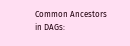Common Ancestors in DAGs: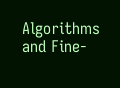Algorithms and Fine-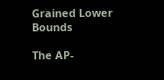Grained Lower Bounds

The AP-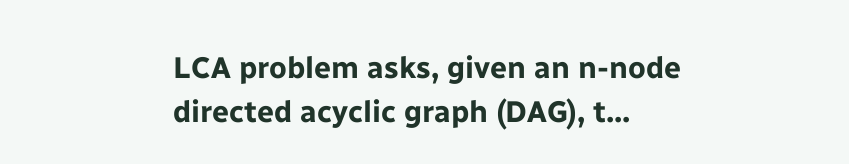LCA problem asks, given an n-node directed acyclic graph (DAG), t...